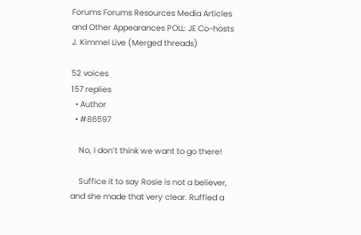Forums Forums Resources Media Articles and Other Appearances POLL: JE Co-hosts J. Kimmel Live (Merged threads)

52 voices
157 replies
  • Author
  • #86597

    No, I don’t think we want to go there!

    Suffice it to say Rosie is not a believer, and she made that very clear. Ruffled a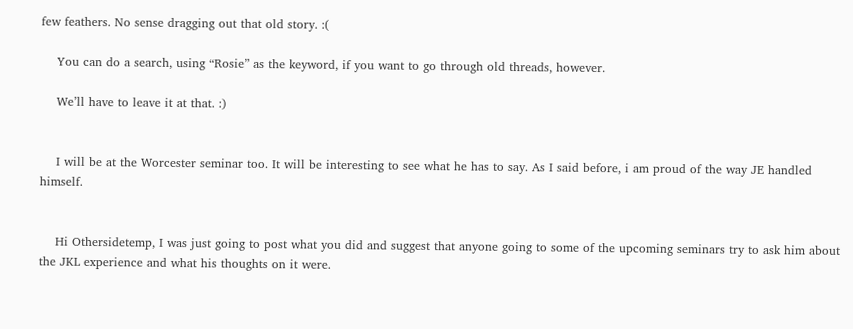few feathers. No sense dragging out that old story. :(

    You can do a search, using “Rosie” as the keyword, if you want to go through old threads, however.

    We’ll have to leave it at that. :)


    I will be at the Worcester seminar too. It will be interesting to see what he has to say. As I said before, i am proud of the way JE handled himself.


    Hi Othersidetemp, I was just going to post what you did and suggest that anyone going to some of the upcoming seminars try to ask him about the JKL experience and what his thoughts on it were.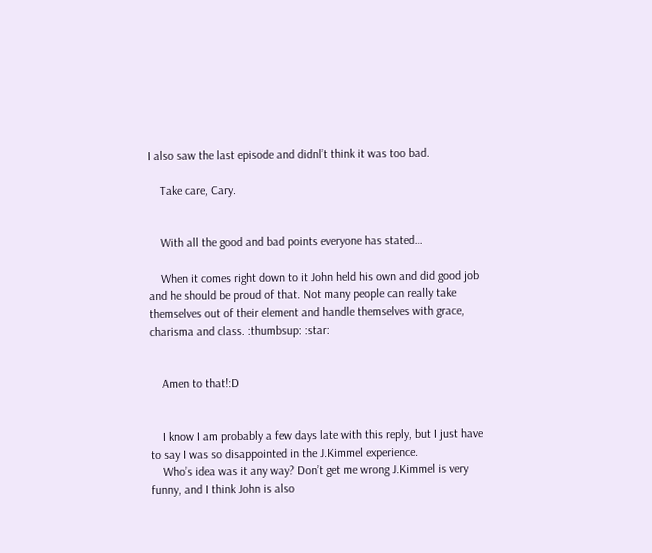I also saw the last episode and didnl’t think it was too bad.

    Take care, Cary.


    With all the good and bad points everyone has stated…

    When it comes right down to it John held his own and did good job and he should be proud of that. Not many people can really take themselves out of their element and handle themselves with grace, charisma and class. :thumbsup: :star:


    Amen to that!:D


    I know I am probably a few days late with this reply, but I just have to say I was so disappointed in the J.Kimmel experience.
    Who’s idea was it any way? Don’t get me wrong J.Kimmel is very funny, and I think John is also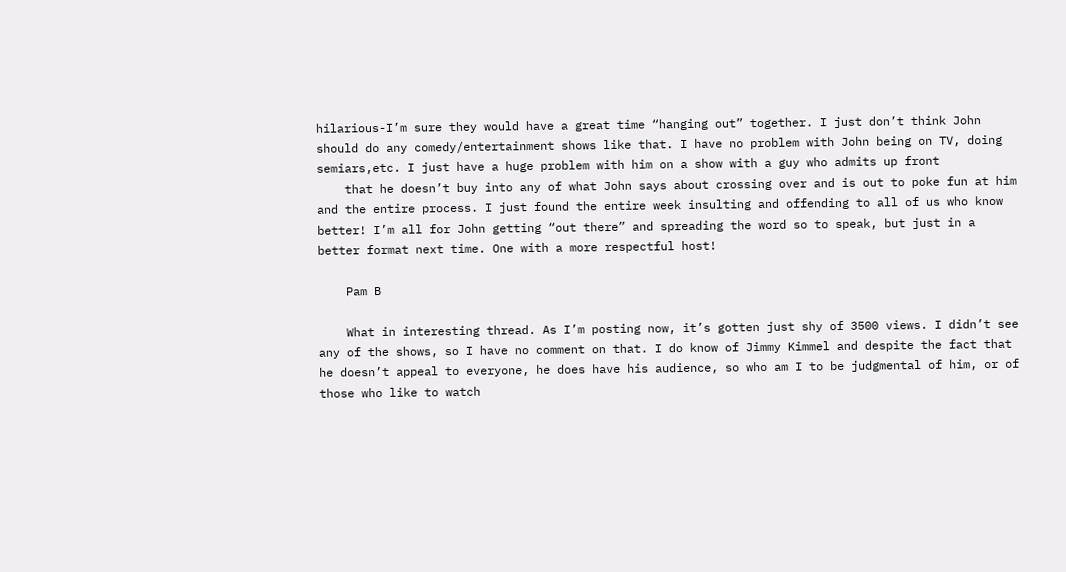hilarious-I’m sure they would have a great time “hanging out” together. I just don’t think John should do any comedy/entertainment shows like that. I have no problem with John being on TV, doing semiars,etc. I just have a huge problem with him on a show with a guy who admits up front
    that he doesn’t buy into any of what John says about crossing over and is out to poke fun at him and the entire process. I just found the entire week insulting and offending to all of us who know better! I’m all for John getting “out there” and spreading the word so to speak, but just in a better format next time. One with a more respectful host!

    Pam B

    What in interesting thread. As I’m posting now, it’s gotten just shy of 3500 views. I didn’t see any of the shows, so I have no comment on that. I do know of Jimmy Kimmel and despite the fact that he doesn’t appeal to everyone, he does have his audience, so who am I to be judgmental of him, or of those who like to watch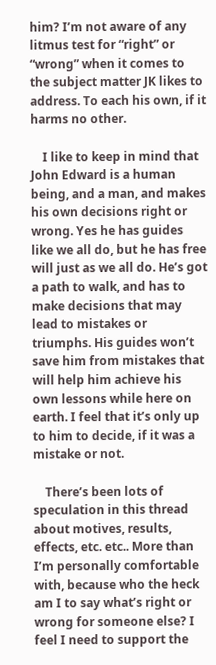him? I’m not aware of any litmus test for “right” or “wrong” when it comes to the subject matter JK likes to address. To each his own, if it harms no other.

    I like to keep in mind that John Edward is a human being, and a man, and makes his own decisions right or wrong. Yes he has guides like we all do, but he has free will just as we all do. He’s got a path to walk, and has to make decisions that may lead to mistakes or triumphs. His guides won’t save him from mistakes that will help him achieve his own lessons while here on earth. I feel that it’s only up to him to decide, if it was a mistake or not.

    There’s been lots of speculation in this thread about motives, results, effects, etc. etc.. More than I’m personally comfortable with, because who the heck am I to say what’s right or wrong for someone else? I feel I need to support the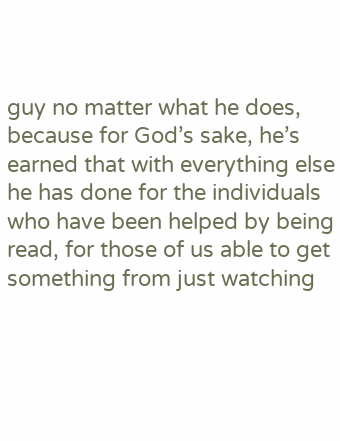guy no matter what he does, because for God’s sake, he’s earned that with everything else he has done for the individuals who have been helped by being read, for those of us able to get something from just watching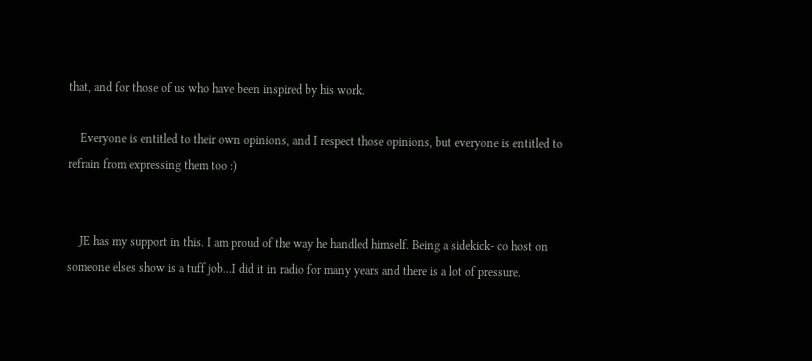that, and for those of us who have been inspired by his work.

    Everyone is entitled to their own opinions, and I respect those opinions, but everyone is entitled to refrain from expressing them too :)


    JE has my support in this. I am proud of the way he handled himself. Being a sidekick- co host on someone elses show is a tuff job…I did it in radio for many years and there is a lot of pressure.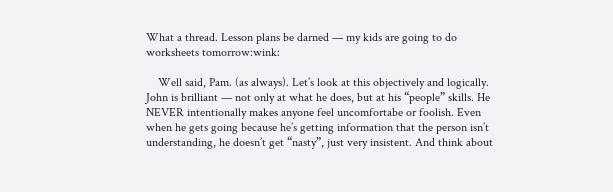What a thread. Lesson plans be darned — my kids are going to do worksheets tomorrow:wink:

    Well said, Pam. (as always). Let’s look at this objectively and logically. John is brilliant — not only at what he does, but at his “people” skills. He NEVER intentionally makes anyone feel uncomfortabe or foolish. Even when he gets going because he’s getting information that the person isn’t understanding, he doesn’t get “nasty”, just very insistent. And think about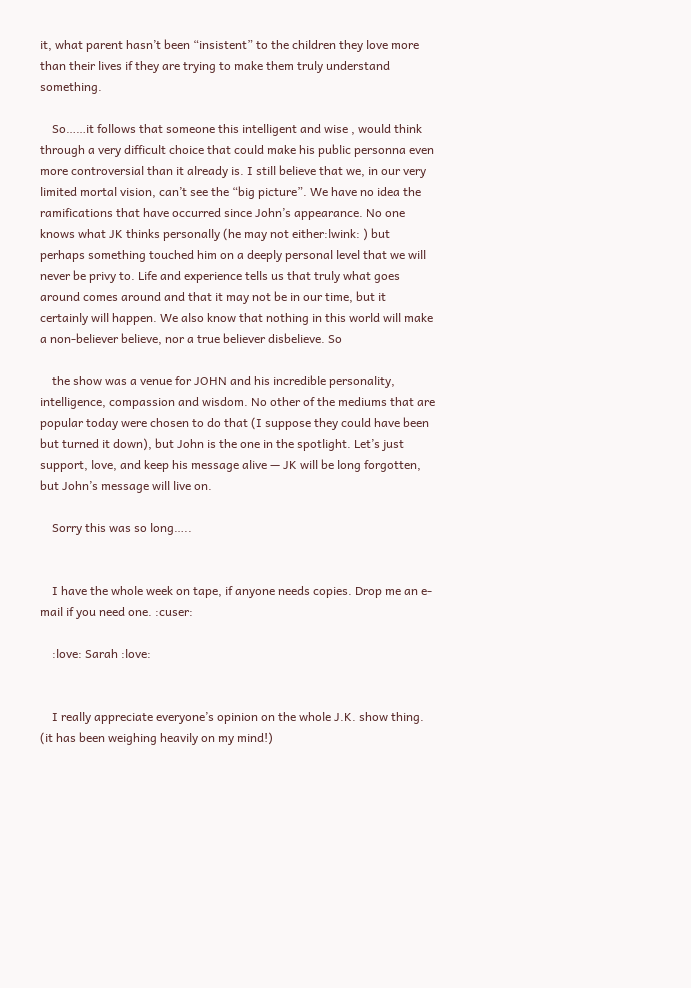it, what parent hasn’t been “insistent” to the children they love more than their lives if they are trying to make them truly understand something.

    So……it follows that someone this intelligent and wise , would think through a very difficult choice that could make his public personna even more controversial than it already is. I still believe that we, in our very limited mortal vision, can’t see the “big picture”. We have no idea the ramifications that have occurred since John’s appearance. No one knows what JK thinks personally (he may not either:lwink: ) but perhaps something touched him on a deeply personal level that we will never be privy to. Life and experience tells us that truly what goes around comes around and that it may not be in our time, but it certainly will happen. We also know that nothing in this world will make a non-believer believe, nor a true believer disbelieve. So

    the show was a venue for JOHN and his incredible personality, intelligence, compassion and wisdom. No other of the mediums that are popular today were chosen to do that (I suppose they could have been but turned it down), but John is the one in the spotlight. Let’s just support, love, and keep his message alive — JK will be long forgotten, but John’s message will live on.

    Sorry this was so long…..


    I have the whole week on tape, if anyone needs copies. Drop me an e-mail if you need one. :cuser:

    :love: Sarah :love:


    I really appreciate everyone’s opinion on the whole J.K. show thing. (it has been weighing heavily on my mind!)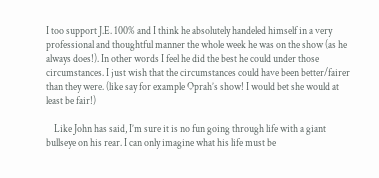I too support J.E. 100% and I think he absolutely handeled himself in a very professional and thoughtful manner the whole week he was on the show (as he always does!). In other words I feel he did the best he could under those circumstances. I just wish that the circumstances could have been better/fairer than they were. (like say for example Oprah’s show! I would bet she would at least be fair!)

    Like John has said, I’m sure it is no fun going through life with a giant bullseye on his rear. I can only imagine what his life must be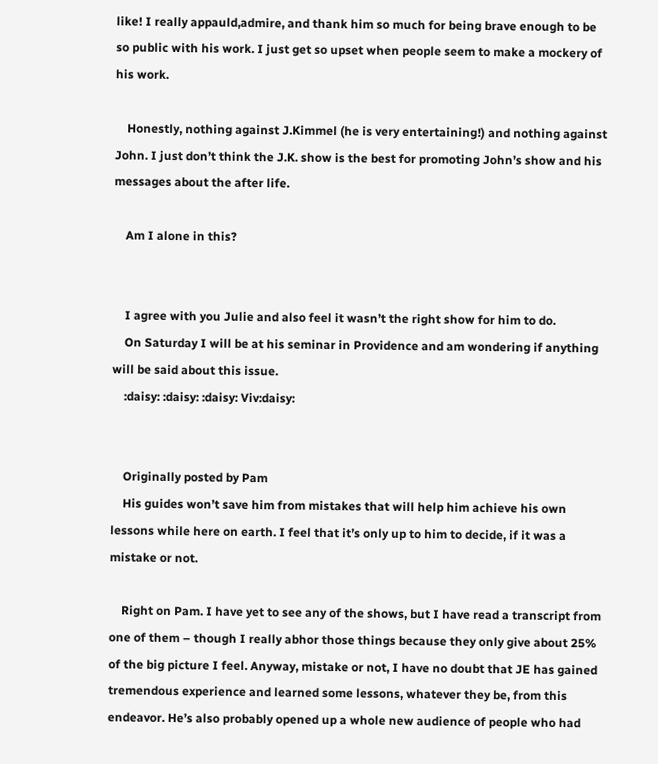like! I really appauld,admire, and thank him so much for being brave enough to be so public with his work. I just get so upset when people seem to make a mockery of his work.

    Honestly, nothing against J.Kimmel (he is very entertaining!) and nothing against John. I just don’t think the J.K. show is the best for promoting John’s show and his messages about the after life.

    Am I alone in this?


    I agree with you Julie and also feel it wasn’t the right show for him to do.
    On Saturday I will be at his seminar in Providence and am wondering if anything will be said about this issue.
    :daisy: :daisy: :daisy: Viv:daisy:


    Originally posted by Pam
    His guides won’t save him from mistakes that will help him achieve his own lessons while here on earth. I feel that it’s only up to him to decide, if it was a mistake or not.

    Right on Pam. I have yet to see any of the shows, but I have read a transcript from one of them – though I really abhor those things because they only give about 25% of the big picture I feel. Anyway, mistake or not, I have no doubt that JE has gained tremendous experience and learned some lessons, whatever they be, from this endeavor. He’s also probably opened up a whole new audience of people who had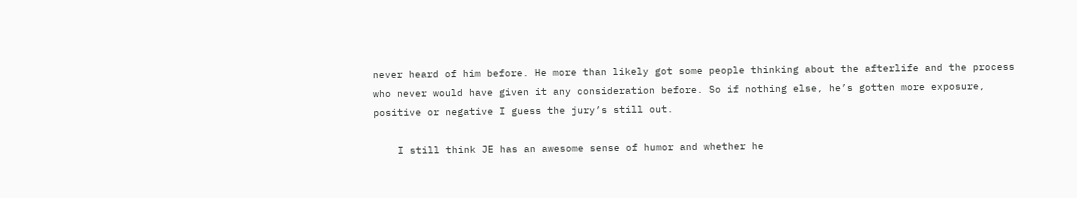never heard of him before. He more than likely got some people thinking about the afterlife and the process who never would have given it any consideration before. So if nothing else, he’s gotten more exposure, positive or negative I guess the jury’s still out.

    I still think JE has an awesome sense of humor and whether he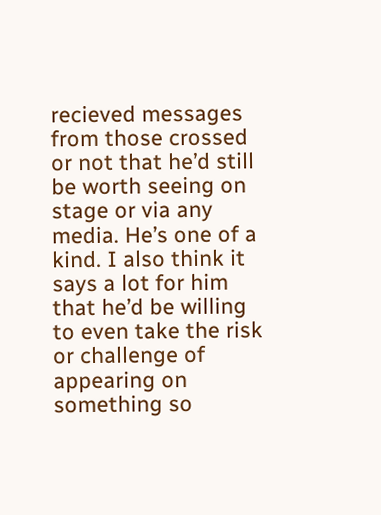recieved messages from those crossed or not that he’d still be worth seeing on stage or via any media. He’s one of a kind. I also think it says a lot for him that he’d be willing to even take the risk or challenge of appearing on something so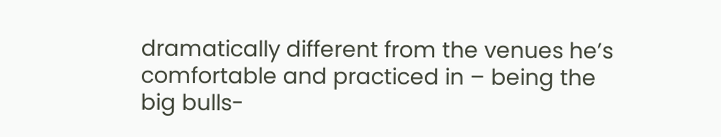dramatically different from the venues he’s comfortable and practiced in – being the big bulls-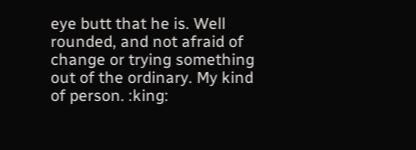eye butt that he is. Well rounded, and not afraid of change or trying something out of the ordinary. My kind of person. :king: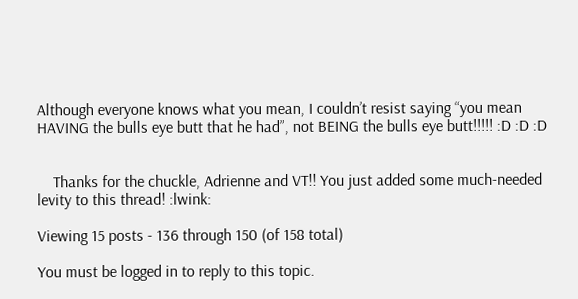Although everyone knows what you mean, I couldn’t resist saying “you mean HAVING the bulls eye butt that he had”, not BEING the bulls eye butt!!!!! :D :D :D


    Thanks for the chuckle, Adrienne and VT!! You just added some much-needed levity to this thread! :lwink:

Viewing 15 posts - 136 through 150 (of 158 total)

You must be logged in to reply to this topic.